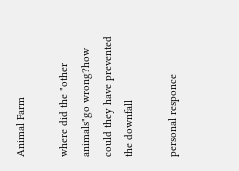Animal Farm

where did the "other animals"go wrong?how could they have prevented the downfall

personal responce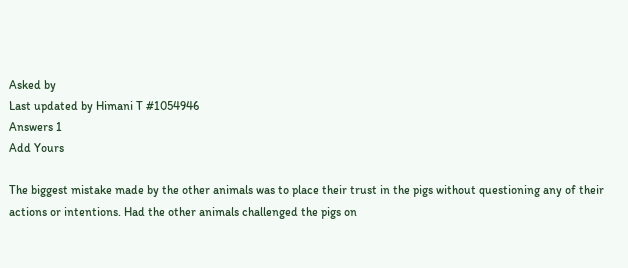Asked by
Last updated by Himani T #1054946
Answers 1
Add Yours

The biggest mistake made by the other animals was to place their trust in the pigs without questioning any of their actions or intentions. Had the other animals challenged the pigs on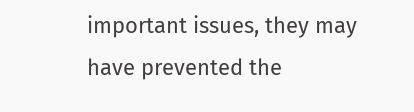important issues, they may have prevented the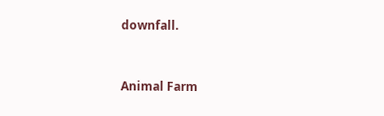downfall.


Animal Farm